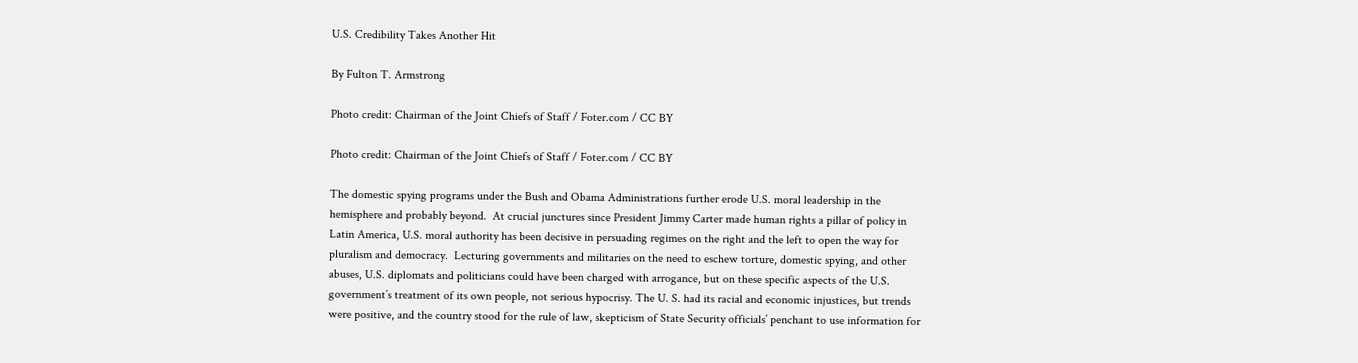U.S. Credibility Takes Another Hit

By Fulton T. Armstrong

Photo credit: Chairman of the Joint Chiefs of Staff / Foter.com / CC BY

Photo credit: Chairman of the Joint Chiefs of Staff / Foter.com / CC BY

The domestic spying programs under the Bush and Obama Administrations further erode U.S. moral leadership in the hemisphere and probably beyond.  At crucial junctures since President Jimmy Carter made human rights a pillar of policy in Latin America, U.S. moral authority has been decisive in persuading regimes on the right and the left to open the way for pluralism and democracy.  Lecturing governments and militaries on the need to eschew torture, domestic spying, and other abuses, U.S. diplomats and politicians could have been charged with arrogance, but on these specific aspects of the U.S. government’s treatment of its own people, not serious hypocrisy. The U. S. had its racial and economic injustices, but trends were positive, and the country stood for the rule of law, skepticism of State Security officials’ penchant to use information for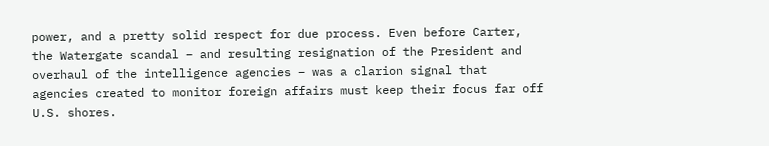power, and a pretty solid respect for due process. Even before Carter, the Watergate scandal – and resulting resignation of the President and overhaul of the intelligence agencies – was a clarion signal that agencies created to monitor foreign affairs must keep their focus far off U.S. shores.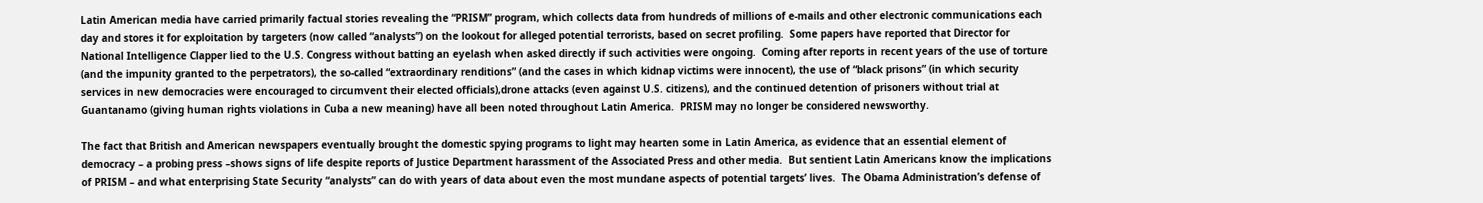Latin American media have carried primarily factual stories revealing the “PRISM” program, which collects data from hundreds of millions of e-mails and other electronic communications each day and stores it for exploitation by targeters (now called “analysts”) on the lookout for alleged potential terrorists, based on secret profiling.  Some papers have reported that Director for National Intelligence Clapper lied to the U.S. Congress without batting an eyelash when asked directly if such activities were ongoing.  Coming after reports in recent years of the use of torture (and the impunity granted to the perpetrators), the so-called “extraordinary renditions” (and the cases in which kidnap victims were innocent), the use of “black prisons” (in which security services in new democracies were encouraged to circumvent their elected officials),drone attacks (even against U.S. citizens), and the continued detention of prisoners without trial at Guantanamo (giving human rights violations in Cuba a new meaning) have all been noted throughout Latin America.  PRISM may no longer be considered newsworthy.

The fact that British and American newspapers eventually brought the domestic spying programs to light may hearten some in Latin America, as evidence that an essential element of democracy – a probing press –shows signs of life despite reports of Justice Department harassment of the Associated Press and other media.  But sentient Latin Americans know the implications of PRISM – and what enterprising State Security “analysts” can do with years of data about even the most mundane aspects of potential targets’ lives.  The Obama Administration’s defense of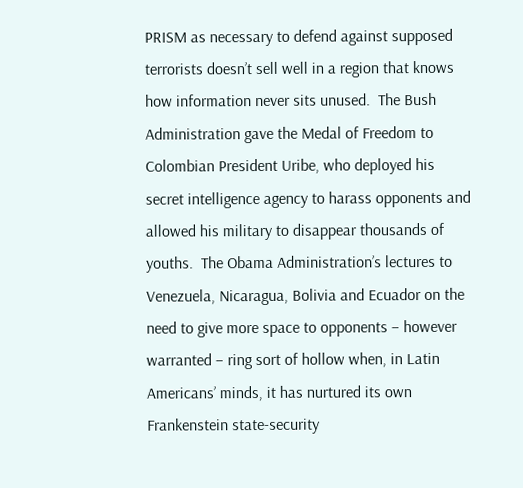PRISM as necessary to defend against supposed terrorists doesn’t sell well in a region that knows how information never sits unused.  The Bush Administration gave the Medal of Freedom to Colombian President Uribe, who deployed his secret intelligence agency to harass opponents and allowed his military to disappear thousands of youths.  The Obama Administration’s lectures to Venezuela, Nicaragua, Bolivia and Ecuador on the need to give more space to opponents – however warranted – ring sort of hollow when, in Latin Americans’ minds, it has nurtured its own Frankenstein state-security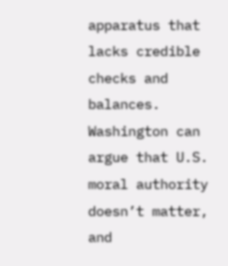apparatus that lacks credible checks and balances.  Washington can argue that U.S. moral authority doesn’t matter, and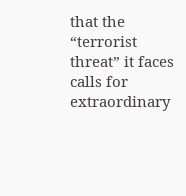that the “terrorist threat” it faces calls for extraordinary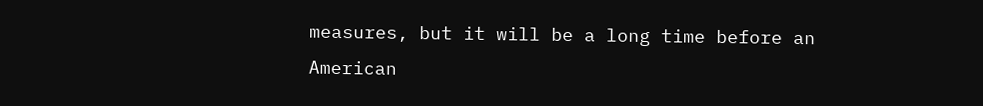measures, but it will be a long time before an American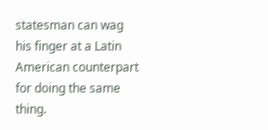statesman can wag his finger at a Latin American counterpart for doing the same thing.